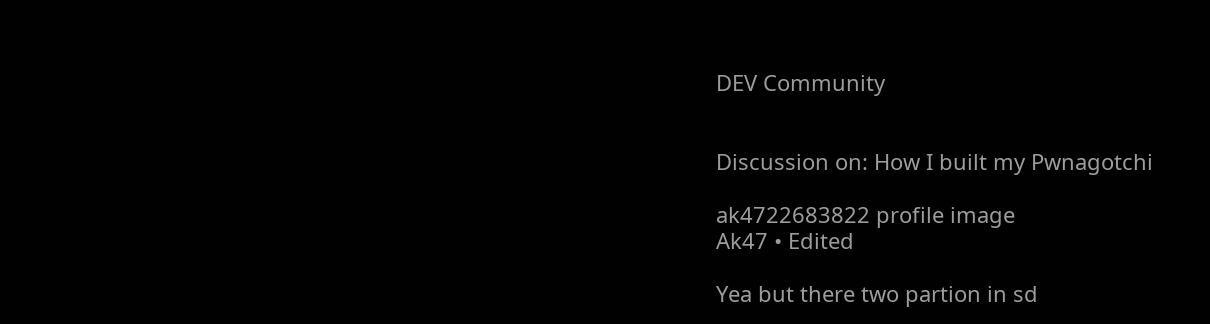DEV Community


Discussion on: How I built my Pwnagotchi

ak4722683822 profile image
Ak47 • Edited

Yea but there two partion in sd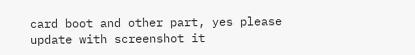card boot and other part, yes please update with screenshot it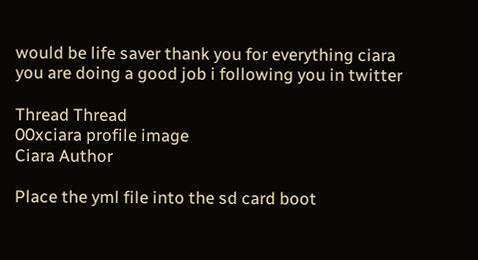would be life saver thank you for everything ciara you are doing a good job i following you in twitter

Thread Thread
00xciara profile image
Ciara Author

Place the yml file into the sd card boot